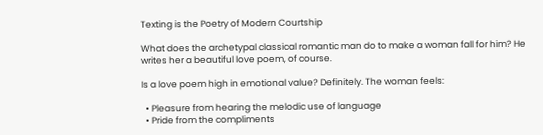Texting is the Poetry of Modern Courtship

What does the archetypal classical romantic man do to make a woman fall for him? He writes her a beautiful love poem, of course.

Is a love poem high in emotional value? Definitely. The woman feels:

  • Pleasure from hearing the melodic use of language
  • Pride from the compliments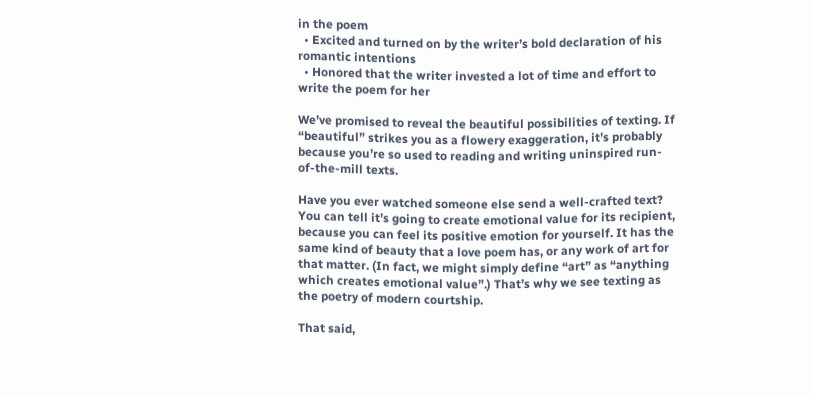in the poem
  • Excited and turned on by the writer’s bold declaration of his romantic intentions
  • Honored that the writer invested a lot of time and effort to write the poem for her

We’ve promised to reveal the beautiful possibilities of texting. If “beautiful” strikes you as a flowery exaggeration, it’s probably because you’re so used to reading and writing uninspired run-of-the-mill texts.

Have you ever watched someone else send a well-crafted text? You can tell it’s going to create emotional value for its recipient, because you can feel its positive emotion for yourself. It has the same kind of beauty that a love poem has, or any work of art for that matter. (In fact, we might simply define “art” as “anything which creates emotional value”.) That’s why we see texting as the poetry of modern courtship.

That said,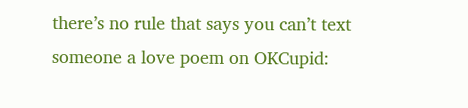there’s no rule that says you can’t text someone a love poem on OKCupid: